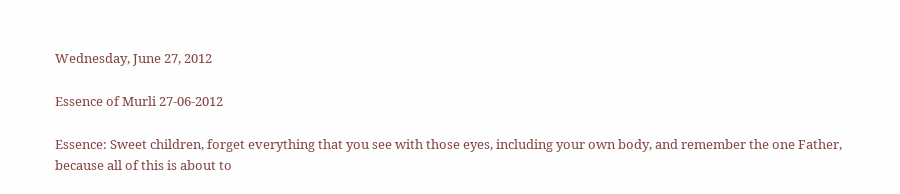Wednesday, June 27, 2012

Essence of Murli 27-06-2012

Essence: Sweet children, forget everything that you see with those eyes, including your own body, and remember the one Father, because all of this is about to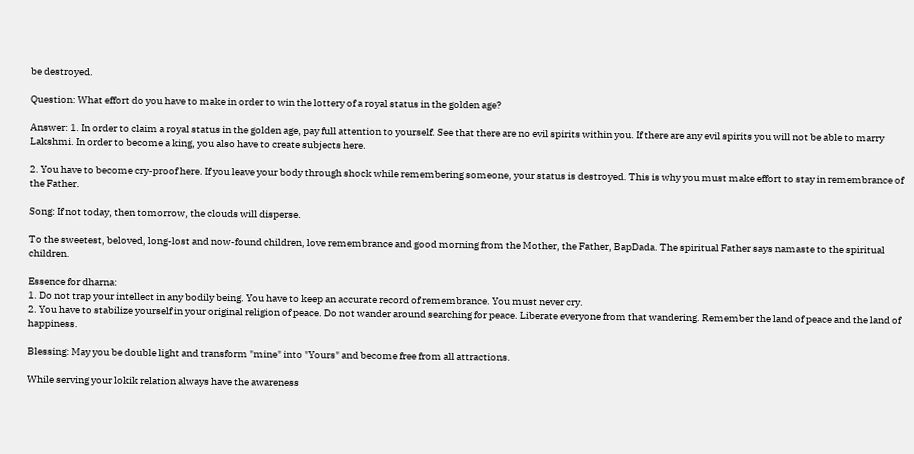be destroyed.

Question: What effort do you have to make in order to win the lottery of a royal status in the golden age?

Answer: 1. In order to claim a royal status in the golden age, pay full attention to yourself. See that there are no evil spirits within you. If there are any evil spirits you will not be able to marry Lakshmi. In order to become a king, you also have to create subjects here.

2. You have to become cry-proof here. If you leave your body through shock while remembering someone, your status is destroyed. This is why you must make effort to stay in remembrance of the Father.

Song: If not today, then tomorrow, the clouds will disperse.

To the sweetest, beloved, long-lost and now-found children, love remembrance and good morning from the Mother, the Father, BapDada. The spiritual Father says namaste to the spiritual children.

Essence for dharna:
1. Do not trap your intellect in any bodily being. You have to keep an accurate record of remembrance. You must never cry.
2. You have to stabilize yourself in your original religion of peace. Do not wander around searching for peace. Liberate everyone from that wandering. Remember the land of peace and the land of happiness.

Blessing: May you be double light and transform "mine" into "Yours" and become free from all attractions.

While serving your lokik relation always have the awareness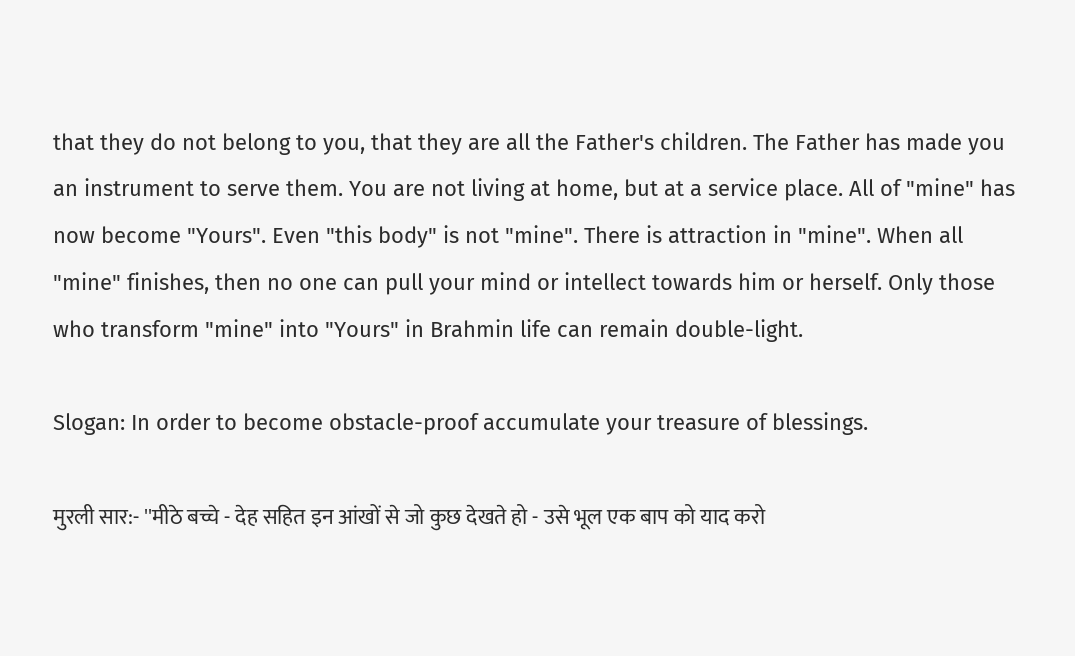that they do not belong to you, that they are all the Father's children. The Father has made you an instrument to serve them. You are not living at home, but at a service place. All of "mine" has now become "Yours". Even "this body" is not "mine". There is attraction in "mine". When all "mine" finishes, then no one can pull your mind or intellect towards him or herself. Only those who transform "mine" into "Yours" in Brahmin life can remain double-light.

Slogan: In order to become obstacle-proof accumulate your treasure of blessings.

मुरली सार:- ''मीठे बच्चे - देह सहित इन आंखों से जो कुछ देखते हो - उसे भूल एक बाप को याद करो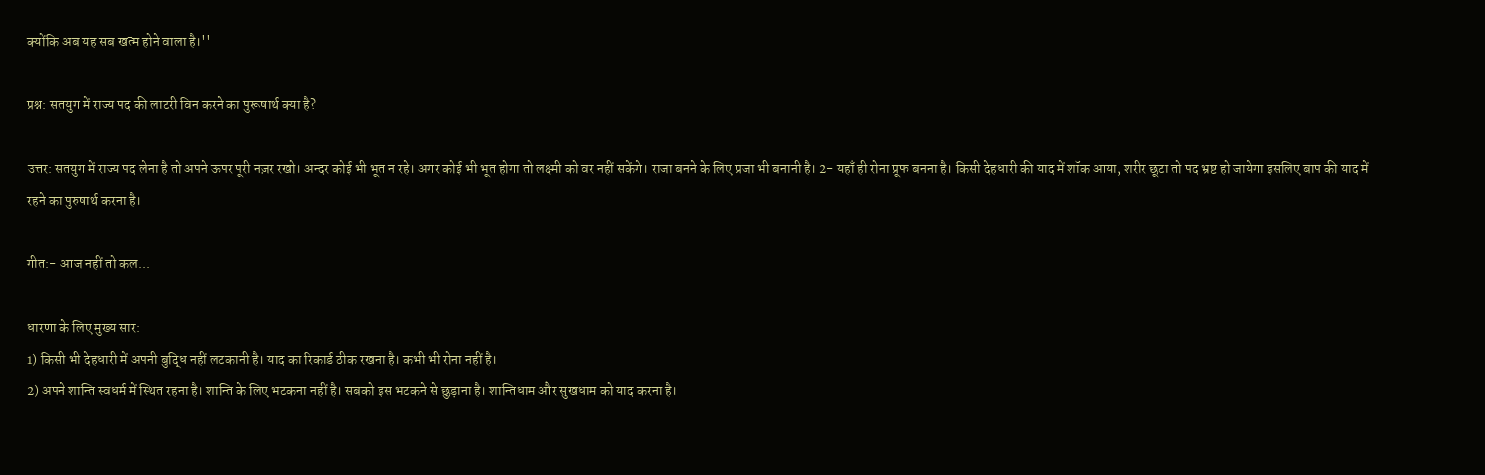क्योंकि अब यह सब खत्म होने वाला है।''

प्रश्न: सतयुग में राज्य पद की लाटरी विन करने का पुरूषार्थ क्या है?

उत्तर: सतयुग में राज्य पद लेना है तो अपने ऊपर पूरी नज़र रखो। अन्दर कोई भी भूत न रहे। अगर कोई भी भूत होगा तो लक्ष्मी को वर नहीं सकेंगे। राजा बनने के लिए प्रजा भी बनानी है। 2- यहाँ ही रोना प्रूफ बनना है। किसी देहधारी की याद में शॉक आया, शरीर छूटा तो पद भ्रष्ट हो जायेगा इसलिए बाप की याद में रहने का पुरुषार्थ करना है।

गीत:- आज नहीं तो कल...

धारणा के लिए मुख्य सार:
1) किसी भी देहधारी में अपनी बुद्धि नहीं लटकानी है। याद का रिकार्ड ठीक रखना है। कभी भी रोना नहीं है।
2) अपने शान्ति स्वधर्म में स्थित रहना है। शान्ति के लिए भटकना नहीं है। सबको इस भटकने से छुड़ाना है। शान्तिधाम और सुखधाम को याद करना है।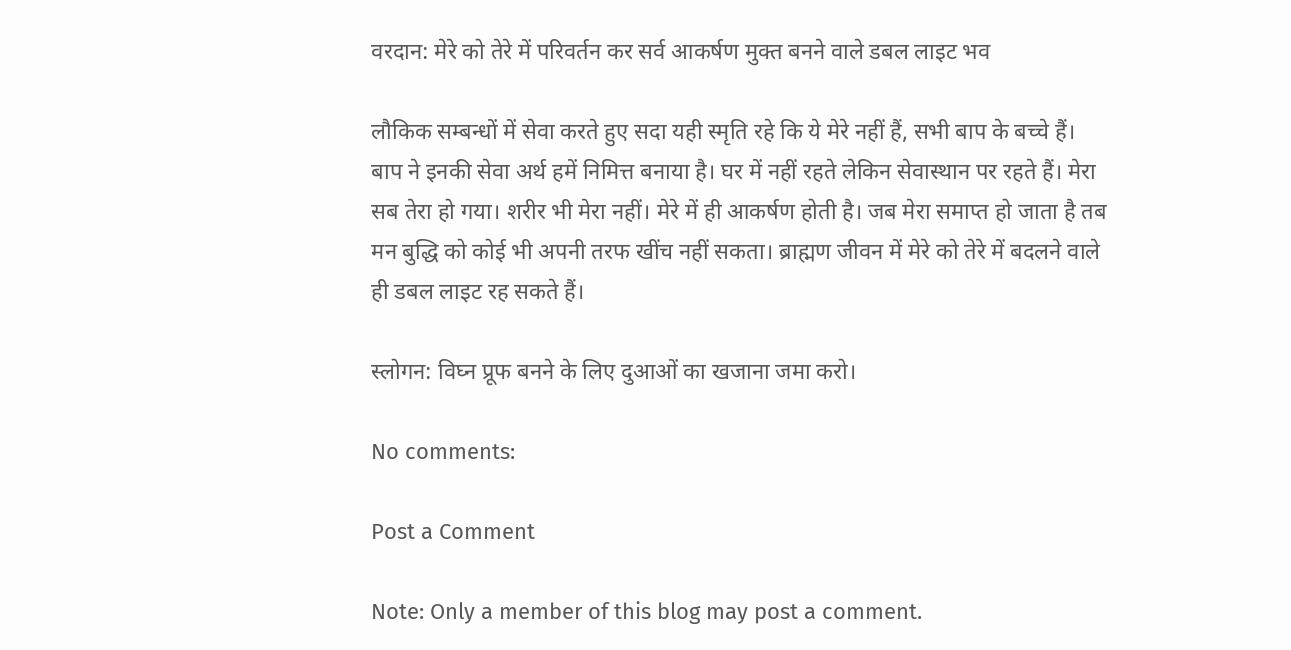वरदान: मेरे को तेरे में परिवर्तन कर सर्व आकर्षण मुक्त बनने वाले डबल लाइट भव

लौकिक सम्बन्धों में सेवा करते हुए सदा यही स्मृति रहे कि ये मेरे नहीं हैं, सभी बाप के बच्चे हैं। बाप ने इनकी सेवा अर्थ हमें निमित्त बनाया है। घर में नहीं रहते लेकिन सेवास्थान पर रहते हैं। मेरा सब तेरा हो गया। शरीर भी मेरा नहीं। मेरे में ही आकर्षण होती है। जब मेरा समाप्त हो जाता है तब मन बुद्धि को कोई भी अपनी तरफ खींच नहीं सकता। ब्राह्मण जीवन में मेरे को तेरे में बदलने वाले ही डबल लाइट रह सकते हैं।

स्लोगन: विघ्न प्रूफ बनने के लिए दुआओं का खजाना जमा करो।

No comments:

Post a Comment

Note: Only a member of this blog may post a comment.